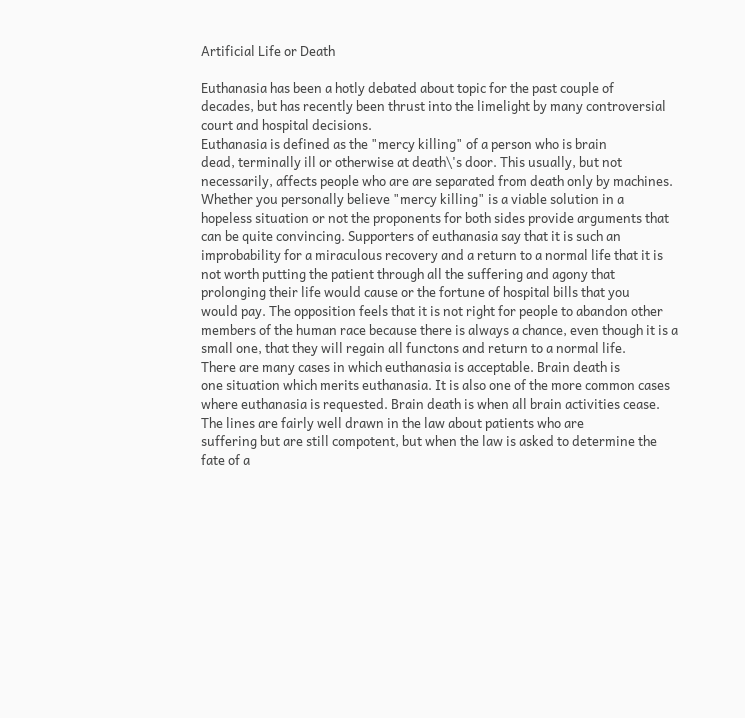Artificial Life or Death

Euthanasia has been a hotly debated about topic for the past couple of
decades, but has recently been thrust into the limelight by many controversial
court and hospital decisions.
Euthanasia is defined as the "mercy killing" of a person who is brain
dead, terminally ill or otherwise at death\'s door. This usually, but not
necessarily, affects people who are are separated from death only by machines.
Whether you personally believe "mercy killing" is a viable solution in a
hopeless situation or not the proponents for both sides provide arguments that
can be quite convincing. Supporters of euthanasia say that it is such an
improbability for a miraculous recovery and a return to a normal life that it is
not worth putting the patient through all the suffering and agony that
prolonging their life would cause or the fortune of hospital bills that you
would pay. The opposition feels that it is not right for people to abandon other
members of the human race because there is always a chance, even though it is a
small one, that they will regain all functons and return to a normal life.
There are many cases in which euthanasia is acceptable. Brain death is
one situation which merits euthanasia. It is also one of the more common cases
where euthanasia is requested. Brain death is when all brain activities cease.
The lines are fairly well drawn in the law about patients who are
suffering but are still compotent, but when the law is asked to determine the
fate of a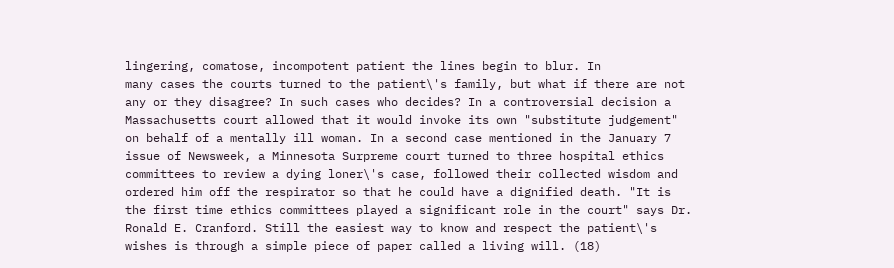lingering, comatose, incompotent patient the lines begin to blur. In
many cases the courts turned to the patient\'s family, but what if there are not
any or they disagree? In such cases who decides? In a controversial decision a
Massachusetts court allowed that it would invoke its own "substitute judgement"
on behalf of a mentally ill woman. In a second case mentioned in the January 7
issue of Newsweek, a Minnesota Surpreme court turned to three hospital ethics
committees to review a dying loner\'s case, followed their collected wisdom and
ordered him off the respirator so that he could have a dignified death. "It is
the first time ethics committees played a significant role in the court" says Dr.
Ronald E. Cranford. Still the easiest way to know and respect the patient\'s
wishes is through a simple piece of paper called a living will. (18)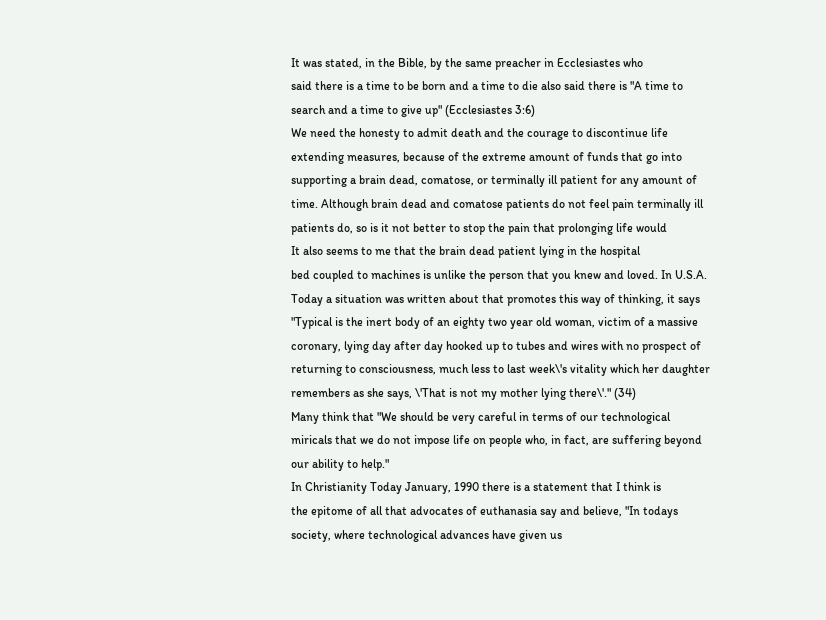It was stated, in the Bible, by the same preacher in Ecclesiastes who
said there is a time to be born and a time to die also said there is "A time to
search and a time to give up" (Ecclesiastes 3:6)
We need the honesty to admit death and the courage to discontinue life
extending measures, because of the extreme amount of funds that go into
supporting a brain dead, comatose, or terminally ill patient for any amount of
time. Although brain dead and comatose patients do not feel pain terminally ill
patients do, so is it not better to stop the pain that prolonging life would
It also seems to me that the brain dead patient lying in the hospital
bed coupled to machines is unlike the person that you knew and loved. In U.S.A.
Today a situation was written about that promotes this way of thinking, it says
"Typical is the inert body of an eighty two year old woman, victim of a massive
coronary, lying day after day hooked up to tubes and wires with no prospect of
returning to consciousness, much less to last week\'s vitality which her daughter
remembers as she says, \'That is not my mother lying there\'." (34)
Many think that "We should be very careful in terms of our technological
miricals that we do not impose life on people who, in fact, are suffering beyond
our ability to help."
In Christianity Today January, 1990 there is a statement that I think is
the epitome of all that advocates of euthanasia say and believe, "In todays
society, where technological advances have given us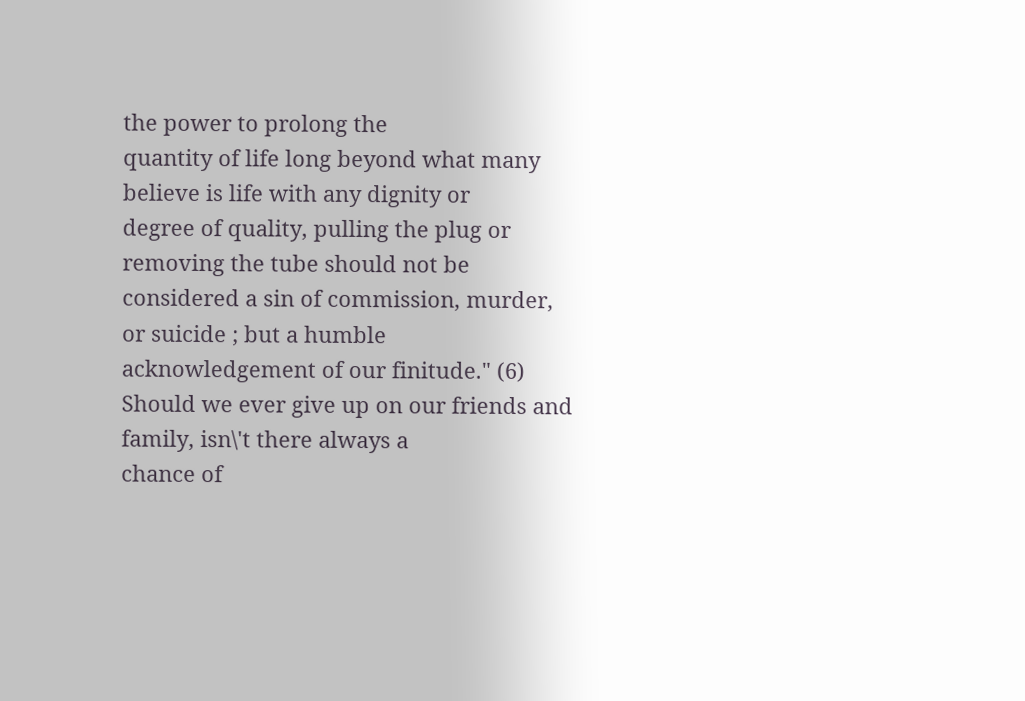the power to prolong the
quantity of life long beyond what many believe is life with any dignity or
degree of quality, pulling the plug or removing the tube should not be
considered a sin of commission, murder, or suicide ; but a humble
acknowledgement of our finitude." (6)
Should we ever give up on our friends and family, isn\'t there always a
chance of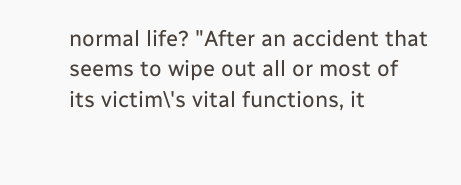normal life? "After an accident that seems to wipe out all or most of
its victim\'s vital functions, it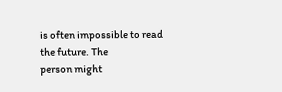is often impossible to read the future. The
person might